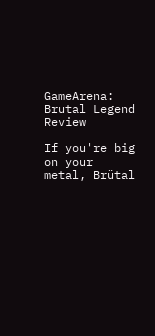GameArena: Brutal Legend Review

If you're big on your metal, Brütal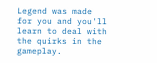Legend was made for you and you'll learn to deal with the quirks in the gameplay.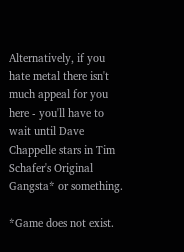Alternatively, if you hate metal there isn't much appeal for you here - you'll have to wait until Dave Chappelle stars in Tim Schafer's Original Gangsta* or something.

*Game does not exist.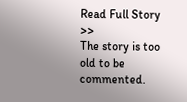Read Full Story >>
The story is too old to be commented.